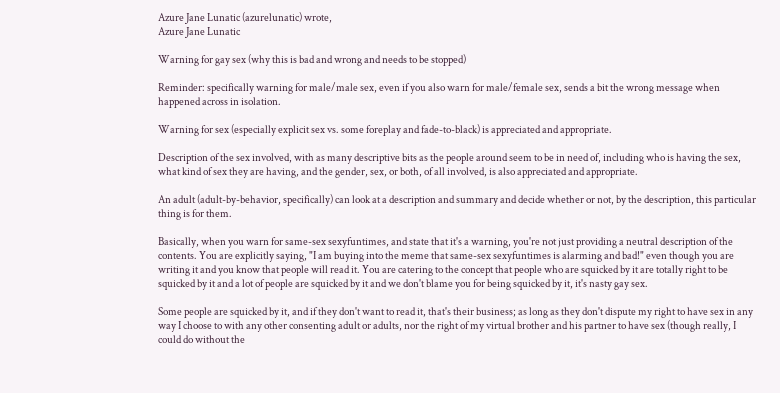Azure Jane Lunatic (azurelunatic) wrote,
Azure Jane Lunatic

Warning for gay sex (why this is bad and wrong and needs to be stopped)

Reminder: specifically warning for male/male sex, even if you also warn for male/female sex, sends a bit the wrong message when happened across in isolation.

Warning for sex (especially explicit sex vs. some foreplay and fade-to-black) is appreciated and appropriate.

Description of the sex involved, with as many descriptive bits as the people around seem to be in need of, including who is having the sex, what kind of sex they are having, and the gender, sex, or both, of all involved, is also appreciated and appropriate.

An adult (adult-by-behavior, specifically) can look at a description and summary and decide whether or not, by the description, this particular thing is for them.

Basically, when you warn for same-sex sexyfuntimes, and state that it's a warning, you're not just providing a neutral description of the contents. You are explicitly saying, "I am buying into the meme that same-sex sexyfuntimes is alarming and bad!" even though you are writing it and you know that people will read it. You are catering to the concept that people who are squicked by it are totally right to be squicked by it and a lot of people are squicked by it and we don't blame you for being squicked by it, it's nasty gay sex.

Some people are squicked by it, and if they don't want to read it, that's their business; as long as they don't dispute my right to have sex in any way I choose to with any other consenting adult or adults, nor the right of my virtual brother and his partner to have sex (though really, I could do without the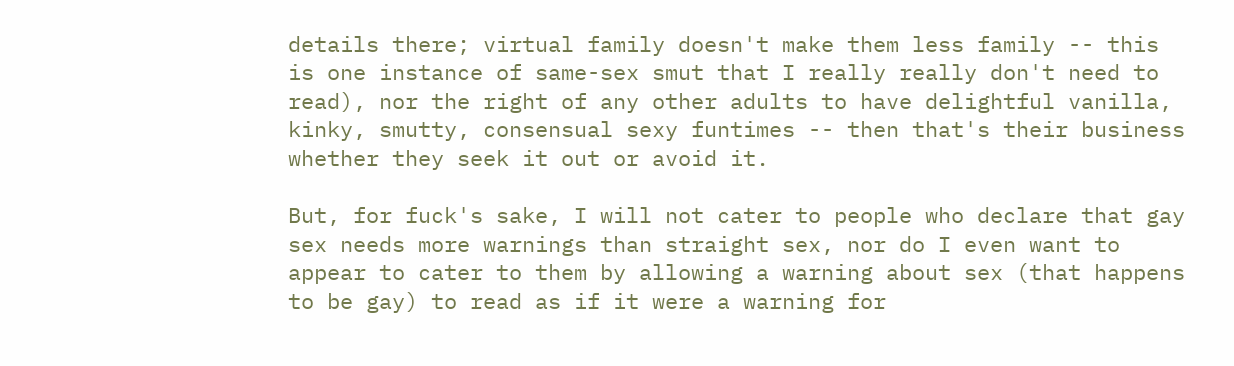details there; virtual family doesn't make them less family -- this is one instance of same-sex smut that I really really don't need to read), nor the right of any other adults to have delightful vanilla, kinky, smutty, consensual sexy funtimes -- then that's their business whether they seek it out or avoid it.

But, for fuck's sake, I will not cater to people who declare that gay sex needs more warnings than straight sex, nor do I even want to appear to cater to them by allowing a warning about sex (that happens to be gay) to read as if it were a warning for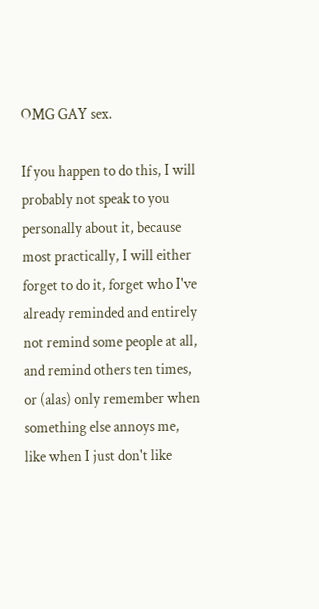OMG GAY sex.

If you happen to do this, I will probably not speak to you personally about it, because most practically, I will either forget to do it, forget who I've already reminded and entirely not remind some people at all, and remind others ten times, or (alas) only remember when something else annoys me, like when I just don't like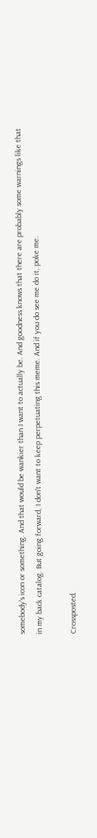somebody's icon or something. And that would be wankier than I want to actually be. And goodness knows that there are probably some warnings like that in my back catalog. But going forward, I don't want to keep perpetuating this meme. And if you do see me do it, poke me.

Crossposted.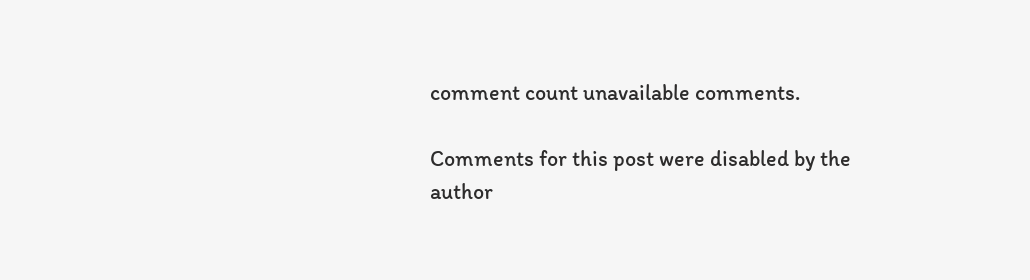comment count unavailable comments.

Comments for this post were disabled by the author